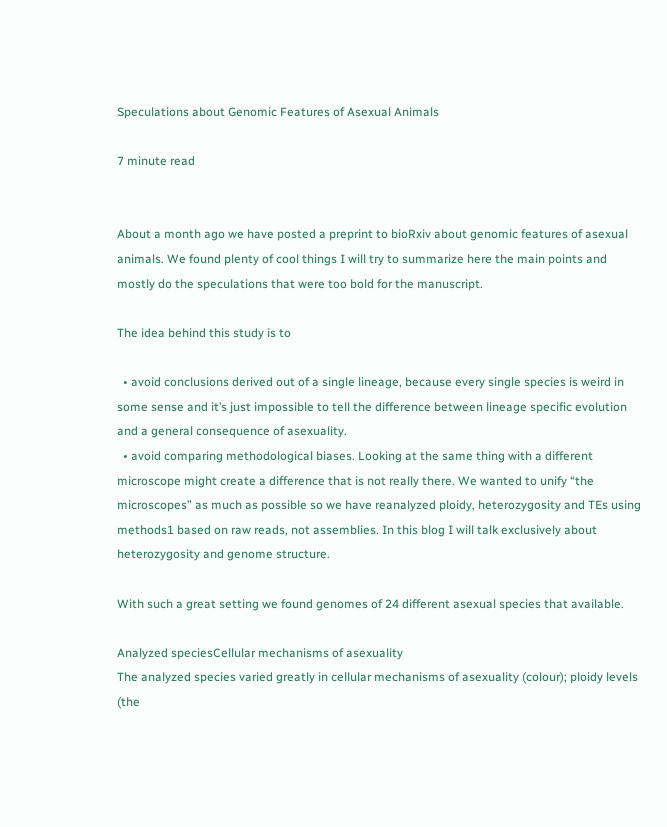Speculations about Genomic Features of Asexual Animals

7 minute read


About a month ago we have posted a preprint to bioRxiv about genomic features of asexual animals. We found plenty of cool things I will try to summarize here the main points and mostly do the speculations that were too bold for the manuscript.

The idea behind this study is to

  • avoid conclusions derived out of a single lineage, because every single species is weird in some sense and it’s just impossible to tell the difference between lineage specific evolution and a general consequence of asexuality.
  • avoid comparing methodological biases. Looking at the same thing with a different microscope might create a difference that is not really there. We wanted to unify “the microscopes” as much as possible so we have reanalyzed ploidy, heterozygosity and TEs using methods1 based on raw reads, not assemblies. In this blog I will talk exclusively about heterozygosity and genome structure.

With such a great setting we found genomes of 24 different asexual species that available.

Analyzed speciesCellular mechanisms of asexuality
The analyzed species varied greatly in cellular mechanisms of asexuality (colour); ploidy levels (the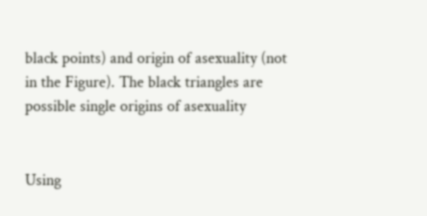black points) and origin of asexuality (not in the Figure). The black triangles are possible single origins of asexuality


Using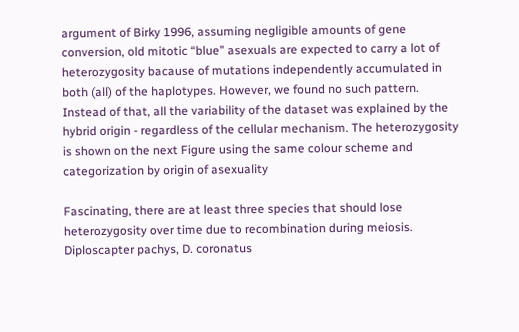argument of Birky 1996, assuming negligible amounts of gene conversion, old mitotic “blue” asexuals are expected to carry a lot of heterozygosity bacause of mutations independently accumulated in both (all) of the haplotypes. However, we found no such pattern. Instead of that, all the variability of the dataset was explained by the hybrid origin - regardless of the cellular mechanism. The heterozygosity is shown on the next Figure using the same colour scheme and categorization by origin of asexuality

Fascinating, there are at least three species that should lose heterozygosity over time due to recombination during meiosis. Diploscapter pachys, D. coronatus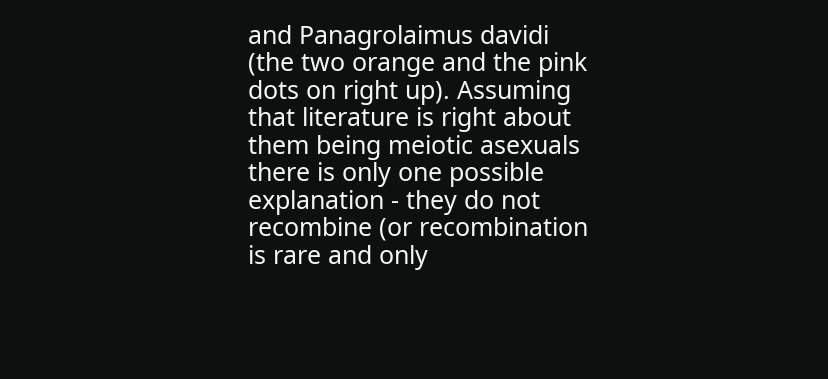and Panagrolaimus davidi (the two orange and the pink dots on right up). Assuming that literature is right about them being meiotic asexuals there is only one possible explanation - they do not recombine (or recombination is rare and only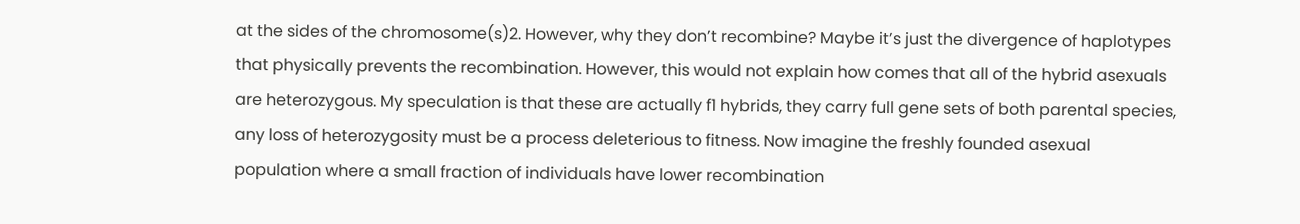at the sides of the chromosome(s)2. However, why they don’t recombine? Maybe it’s just the divergence of haplotypes that physically prevents the recombination. However, this would not explain how comes that all of the hybrid asexuals are heterozygous. My speculation is that these are actually f1 hybrids, they carry full gene sets of both parental species, any loss of heterozygosity must be a process deleterious to fitness. Now imagine the freshly founded asexual population where a small fraction of individuals have lower recombination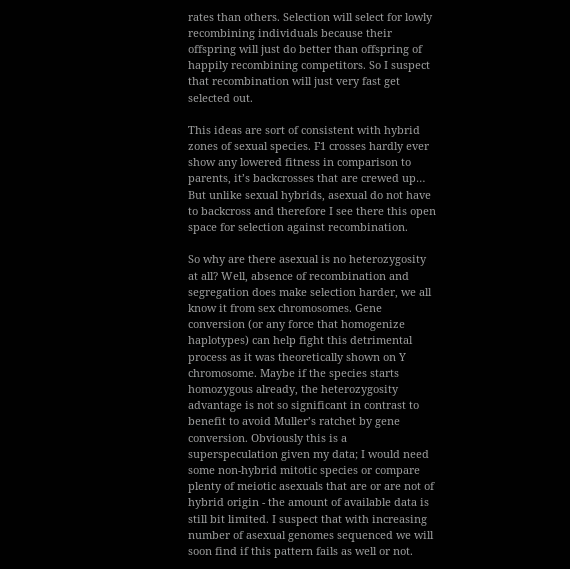rates than others. Selection will select for lowly recombining individuals because their offspring will just do better than offspring of happily recombining competitors. So I suspect that recombination will just very fast get selected out.

This ideas are sort of consistent with hybrid zones of sexual species. F1 crosses hardly ever show any lowered fitness in comparison to parents, it’s backcrosses that are crewed up… But unlike sexual hybrids, asexual do not have to backcross and therefore I see there this open space for selection against recombination.

So why are there asexual is no heterozygosity at all? Well, absence of recombination and segregation does make selection harder, we all know it from sex chromosomes. Gene conversion (or any force that homogenize haplotypes) can help fight this detrimental process as it was theoretically shown on Y chromosome. Maybe if the species starts homozygous already, the heterozygosity advantage is not so significant in contrast to benefit to avoid Muller’s ratchet by gene conversion. Obviously this is a superspeculation given my data; I would need some non-hybrid mitotic species or compare plenty of meiotic asexuals that are or are not of hybrid origin - the amount of available data is still bit limited. I suspect that with increasing number of asexual genomes sequenced we will soon find if this pattern fails as well or not.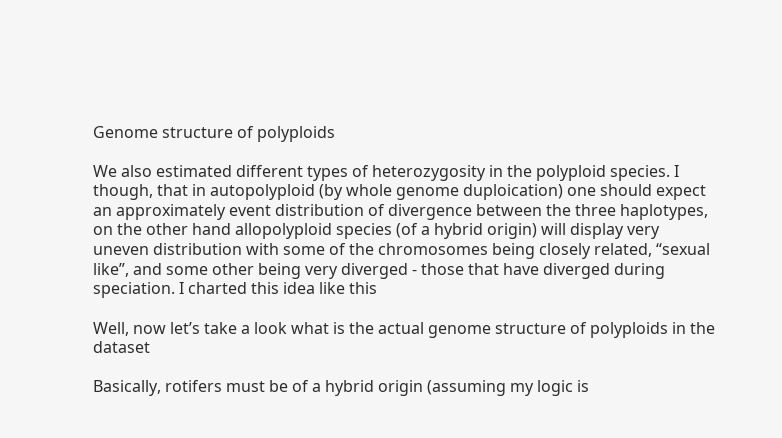Genome structure of polyploids

We also estimated different types of heterozygosity in the polyploid species. I though, that in autopolyploid (by whole genome duploication) one should expect an approximately event distribution of divergence between the three haplotypes, on the other hand allopolyploid species (of a hybrid origin) will display very uneven distribution with some of the chromosomes being closely related, “sexual like”, and some other being very diverged - those that have diverged during speciation. I charted this idea like this

Well, now let’s take a look what is the actual genome structure of polyploids in the dataset

Basically, rotifers must be of a hybrid origin (assuming my logic is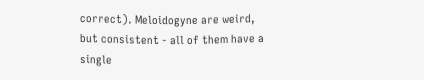correct). Meloidogyne are weird, but consistent - all of them have a single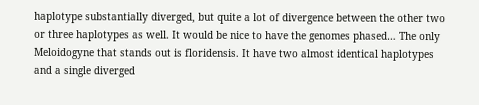haplotype substantially diverged, but quite a lot of divergence between the other two or three haplotypes as well. It would be nice to have the genomes phased… The only Meloidogyne that stands out is floridensis. It have two almost identical haplotypes and a single diverged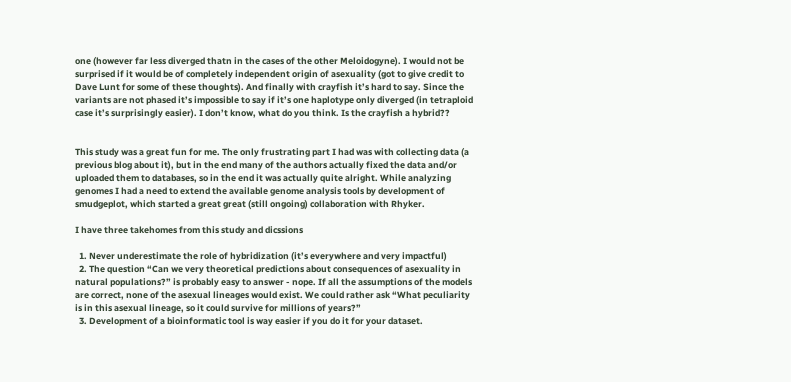one (however far less diverged thatn in the cases of the other Meloidogyne). I would not be surprised if it would be of completely independent origin of asexuality (got to give credit to Dave Lunt for some of these thoughts). And finally with crayfish it’s hard to say. Since the variants are not phased it’s impossible to say if it’s one haplotype only diverged (in tetraploid case it’s surprisingly easier). I don’t know, what do you think. Is the crayfish a hybrid??


This study was a great fun for me. The only frustrating part I had was with collecting data (a previous blog about it), but in the end many of the authors actually fixed the data and/or uploaded them to databases, so in the end it was actually quite alright. While analyzing genomes I had a need to extend the available genome analysis tools by development of smudgeplot, which started a great great (still ongoing) collaboration with Rhyker.

I have three takehomes from this study and dicssions

  1. Never underestimate the role of hybridization (it’s everywhere and very impactful)
  2. The question “Can we very theoretical predictions about consequences of asexuality in natural populations?” is probably easy to answer - nope. If all the assumptions of the models are correct, none of the asexual lineages would exist. We could rather ask “What peculiarity is in this asexual lineage, so it could survive for millions of years?”
  3. Development of a bioinformatic tool is way easier if you do it for your dataset.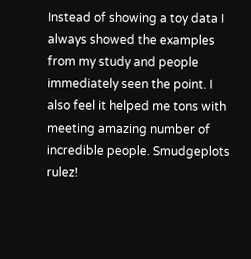Instead of showing a toy data I always showed the examples from my study and people immediately seen the point. I also feel it helped me tons with meeting amazing number of incredible people. Smudgeplots rulez!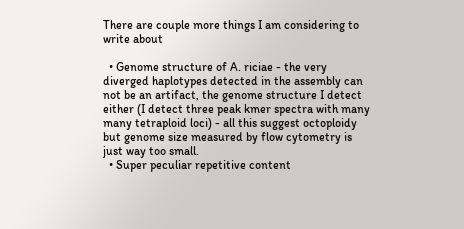There are couple more things I am considering to write about

  • Genome structure of A. riciae - the very diverged haplotypes detected in the assembly can not be an artifact, the genome structure I detect either (I detect three peak kmer spectra with many many tetraploid loci) - all this suggest octoploidy but genome size measured by flow cytometry is just way too small.
  • Super peculiar repetitive content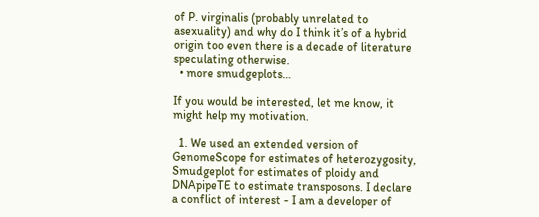of P. virginalis (probably unrelated to asexuality) and why do I think it’s of a hybrid origin too even there is a decade of literature speculating otherwise.
  • more smudgeplots…

If you would be interested, let me know, it might help my motivation.

  1. We used an extended version of GenomeScope for estimates of heterozygosity, Smudgeplot for estimates of ploidy and DNApipeTE to estimate transposons. I declare a conflict of interest - I am a developer of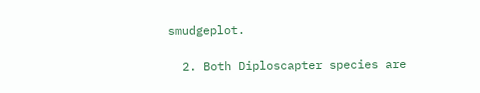smudgeplot.

  2. Both Diploscapter species are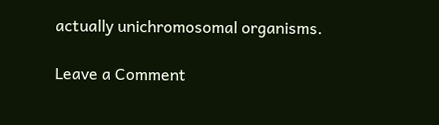actually unichromosomal organisms.

Leave a Comment